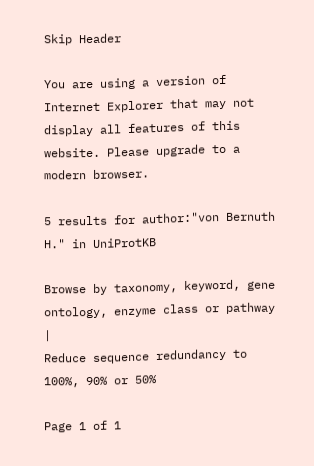Skip Header

You are using a version of Internet Explorer that may not display all features of this website. Please upgrade to a modern browser.

5 results for author:"von Bernuth H." in UniProtKB

Browse by taxonomy, keyword, gene ontology, enzyme class or pathway |
Reduce sequence redundancy to 100%, 90% or 50%

Page 1 of 1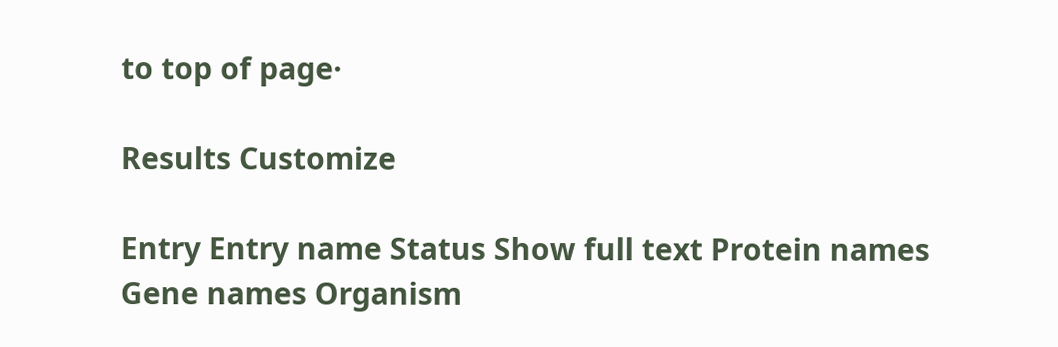to top of page·

Results Customize

Entry Entry name Status Show full text Protein names Gene names Organism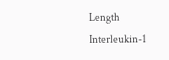Length
Interleukin-1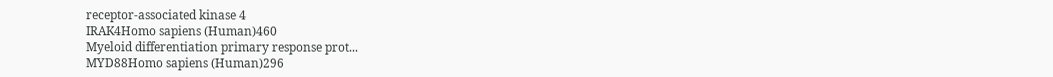receptor-associated kinase 4
IRAK4Homo sapiens (Human)460
Myeloid differentiation primary response prot...
MYD88Homo sapiens (Human)296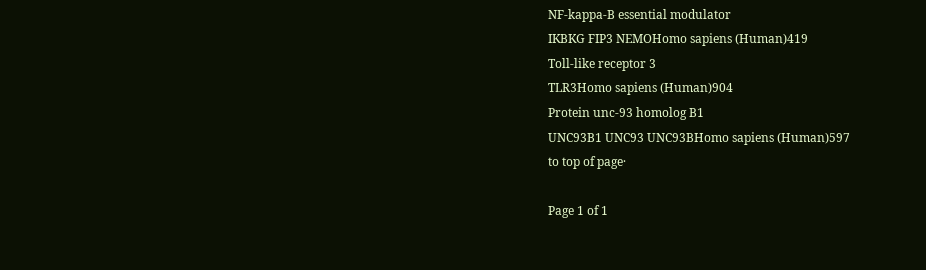NF-kappa-B essential modulator
IKBKG FIP3 NEMOHomo sapiens (Human)419
Toll-like receptor 3
TLR3Homo sapiens (Human)904
Protein unc-93 homolog B1
UNC93B1 UNC93 UNC93BHomo sapiens (Human)597
to top of page·

Page 1 of 1